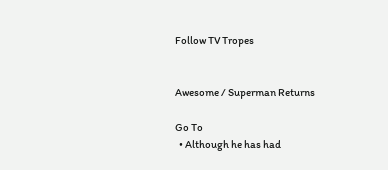Follow TV Tropes


Awesome / Superman Returns

Go To
  • Although he has had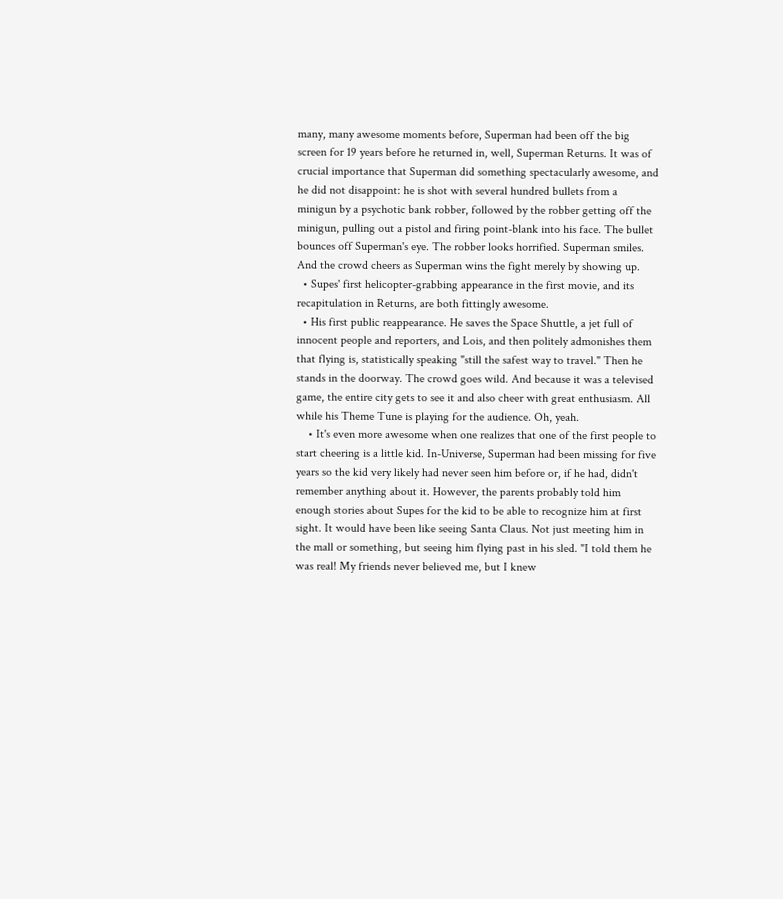many, many awesome moments before, Superman had been off the big screen for 19 years before he returned in, well, Superman Returns. It was of crucial importance that Superman did something spectacularly awesome, and he did not disappoint: he is shot with several hundred bullets from a minigun by a psychotic bank robber, followed by the robber getting off the minigun, pulling out a pistol and firing point-blank into his face. The bullet bounces off Superman's eye. The robber looks horrified. Superman smiles. And the crowd cheers as Superman wins the fight merely by showing up.
  • Supes' first helicopter-grabbing appearance in the first movie, and its recapitulation in Returns, are both fittingly awesome.
  • His first public reappearance. He saves the Space Shuttle, a jet full of innocent people and reporters, and Lois, and then politely admonishes them that flying is, statistically speaking "still the safest way to travel." Then he stands in the doorway. The crowd goes wild. And because it was a televised game, the entire city gets to see it and also cheer with great enthusiasm. All while his Theme Tune is playing for the audience. Oh, yeah.
    • It's even more awesome when one realizes that one of the first people to start cheering is a little kid. In-Universe, Superman had been missing for five years so the kid very likely had never seen him before or, if he had, didn't remember anything about it. However, the parents probably told him enough stories about Supes for the kid to be able to recognize him at first sight. It would have been like seeing Santa Claus. Not just meeting him in the mall or something, but seeing him flying past in his sled. "I told them he was real! My friends never believed me, but I knew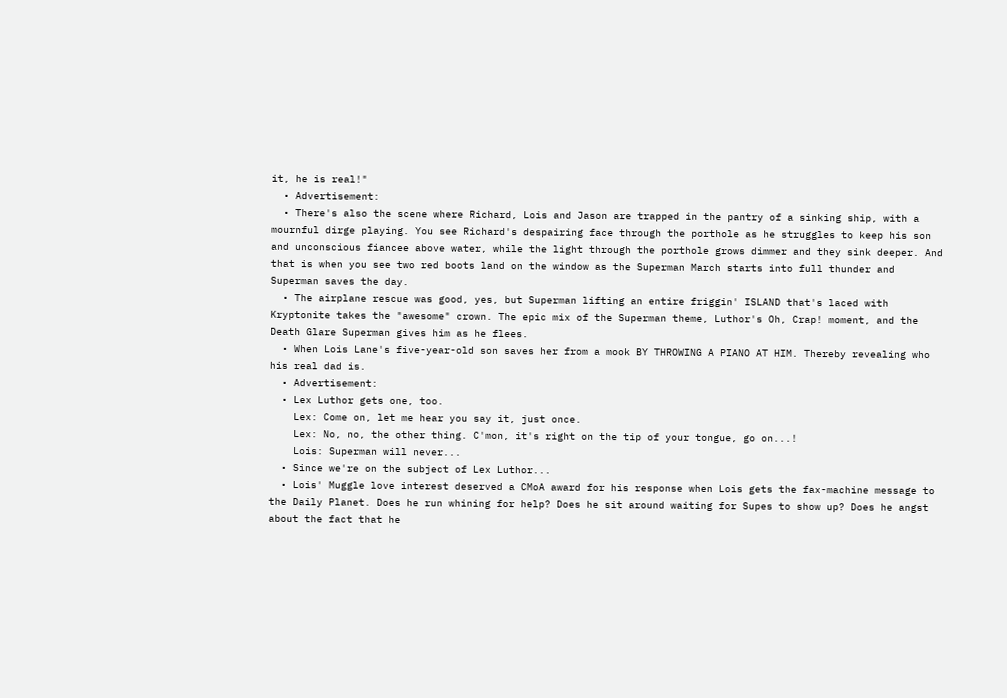it, he is real!"
  • Advertisement:
  • There's also the scene where Richard, Lois and Jason are trapped in the pantry of a sinking ship, with a mournful dirge playing. You see Richard's despairing face through the porthole as he struggles to keep his son and unconscious fiancee above water, while the light through the porthole grows dimmer and they sink deeper. And that is when you see two red boots land on the window as the Superman March starts into full thunder and Superman saves the day.
  • The airplane rescue was good, yes, but Superman lifting an entire friggin' ISLAND that's laced with Kryptonite takes the "awesome" crown. The epic mix of the Superman theme, Luthor's Oh, Crap! moment, and the Death Glare Superman gives him as he flees.
  • When Lois Lane's five-year-old son saves her from a mook BY THROWING A PIANO AT HIM. Thereby revealing who his real dad is.
  • Advertisement:
  • Lex Luthor gets one, too.
    Lex: Come on, let me hear you say it, just once.
    Lex: No, no, the other thing. C'mon, it's right on the tip of your tongue, go on...!
    Lois: Superman will never...
  • Since we're on the subject of Lex Luthor...
  • Lois' Muggle love interest deserved a CMoA award for his response when Lois gets the fax-machine message to the Daily Planet. Does he run whining for help? Does he sit around waiting for Supes to show up? Does he angst about the fact that he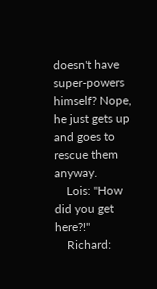doesn't have super-powers himself? Nope, he just gets up and goes to rescue them anyway.
    Lois: "How did you get here?!"
    Richard: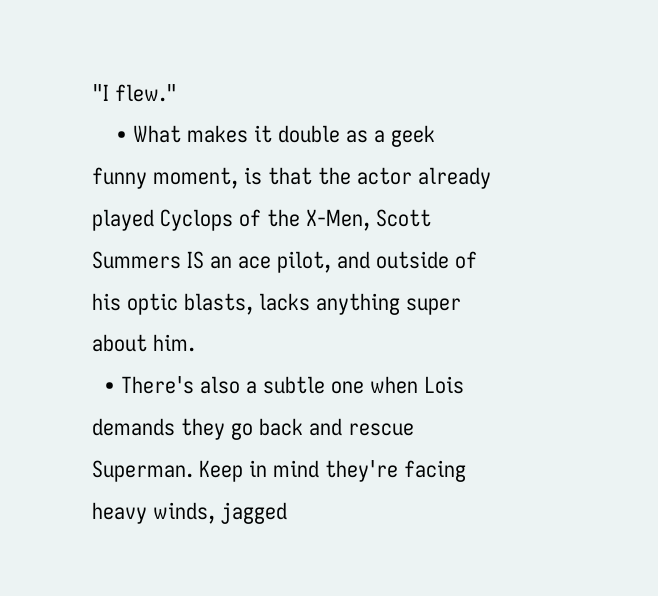"I flew."
    • What makes it double as a geek funny moment, is that the actor already played Cyclops of the X-Men, Scott Summers IS an ace pilot, and outside of his optic blasts, lacks anything super about him.
  • There's also a subtle one when Lois demands they go back and rescue Superman. Keep in mind they're facing heavy winds, jagged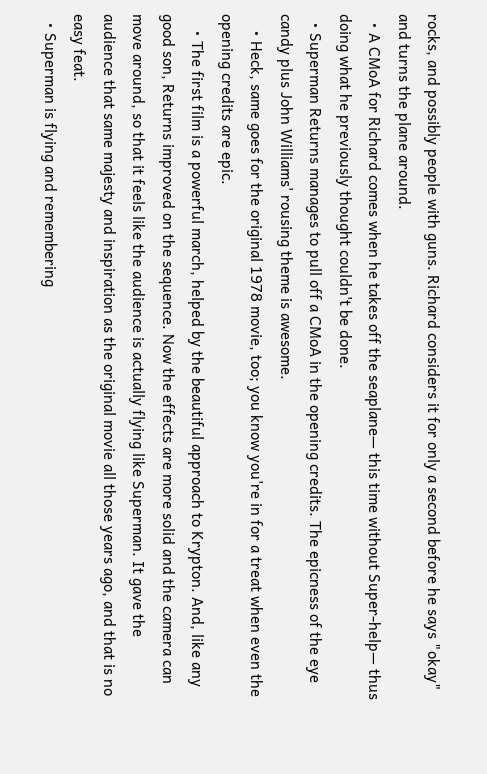rocks, and possibly people with guns. Richard considers it for only a second before he says "okay" and turns the plane around.
  • A CMoA for Richard comes when he takes off the seaplane— this time without Super-help— thus doing what he previously thought couldn't be done.
  • Superman Returns manages to pull off a CMoA in the opening credits. The epicness of the eye candy plus John Williams' rousing theme is awesome.
    • Heck, same goes for the original 1978 movie, too; you know you're in for a treat when even the opening credits are epic.
    • The first film is a powerful march, helped by the beautiful approach to Krypton. And, like any good son, Returns improved on the sequence. Now the effects are more solid and the camera can move around, so that it feels like the audience is actually flying like Superman. It gave the audience that same majesty and inspiration as the original movie all those years ago, and that is no easy feat.
  • Superman is flying and remembering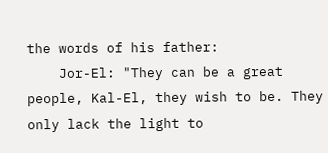the words of his father:
    Jor-El: "They can be a great people, Kal-El, they wish to be. They only lack the light to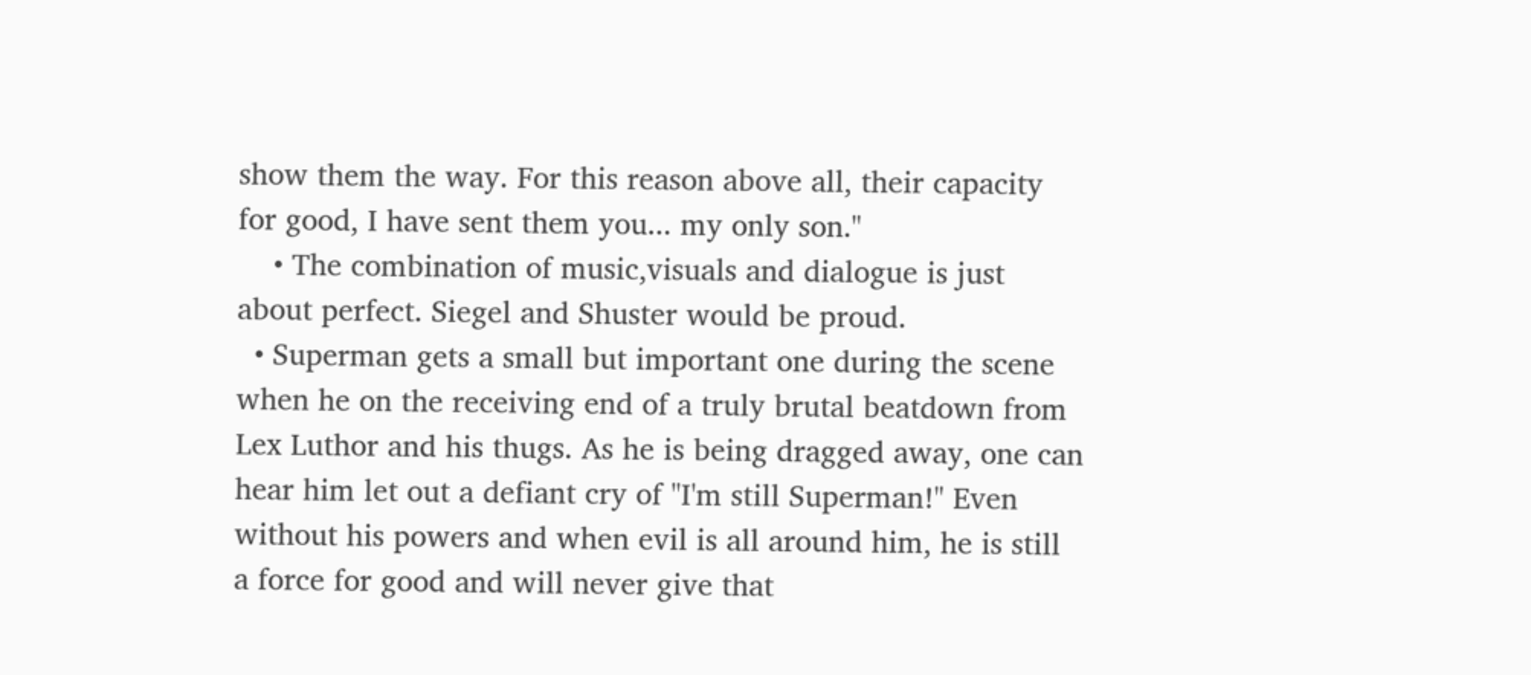show them the way. For this reason above all, their capacity for good, I have sent them you... my only son."
    • The combination of music,visuals and dialogue is just about perfect. Siegel and Shuster would be proud.
  • Superman gets a small but important one during the scene when he on the receiving end of a truly brutal beatdown from Lex Luthor and his thugs. As he is being dragged away, one can hear him let out a defiant cry of "I'm still Superman!" Even without his powers and when evil is all around him, he is still a force for good and will never give that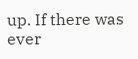up. If there was ever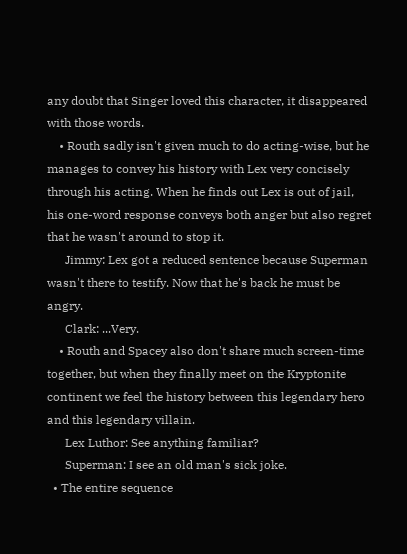any doubt that Singer loved this character, it disappeared with those words.
    • Routh sadly isn't given much to do acting-wise, but he manages to convey his history with Lex very concisely through his acting. When he finds out Lex is out of jail, his one-word response conveys both anger but also regret that he wasn't around to stop it.
      Jimmy: Lex got a reduced sentence because Superman wasn't there to testify. Now that he's back he must be angry.
      Clark: ...Very.
    • Routh and Spacey also don't share much screen-time together, but when they finally meet on the Kryptonite continent we feel the history between this legendary hero and this legendary villain.
      Lex Luthor: See anything familiar?
      Superman: I see an old man's sick joke.
  • The entire sequence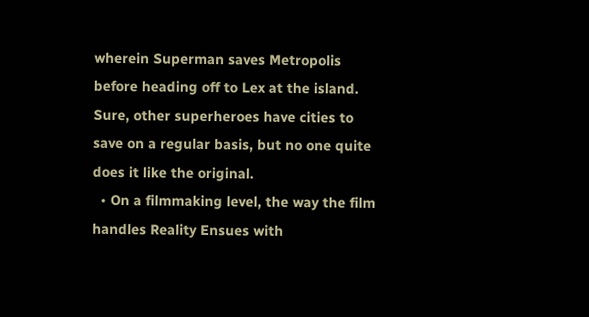wherein Superman saves Metropolis before heading off to Lex at the island. Sure, other superheroes have cities to save on a regular basis, but no one quite does it like the original.
  • On a filmmaking level, the way the film handles Reality Ensues with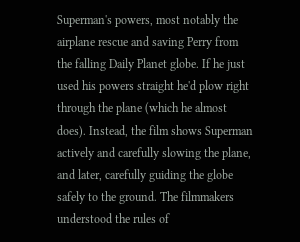Superman's powers, most notably the airplane rescue and saving Perry from the falling Daily Planet globe. If he just used his powers straight he'd plow right through the plane (which he almost does). Instead, the film shows Superman actively and carefully slowing the plane, and later, carefully guiding the globe safely to the ground. The filmmakers understood the rules of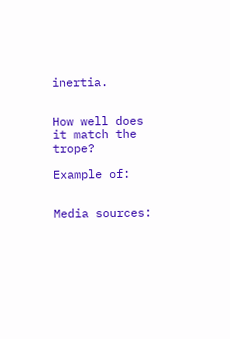inertia.


How well does it match the trope?

Example of:


Media sources: